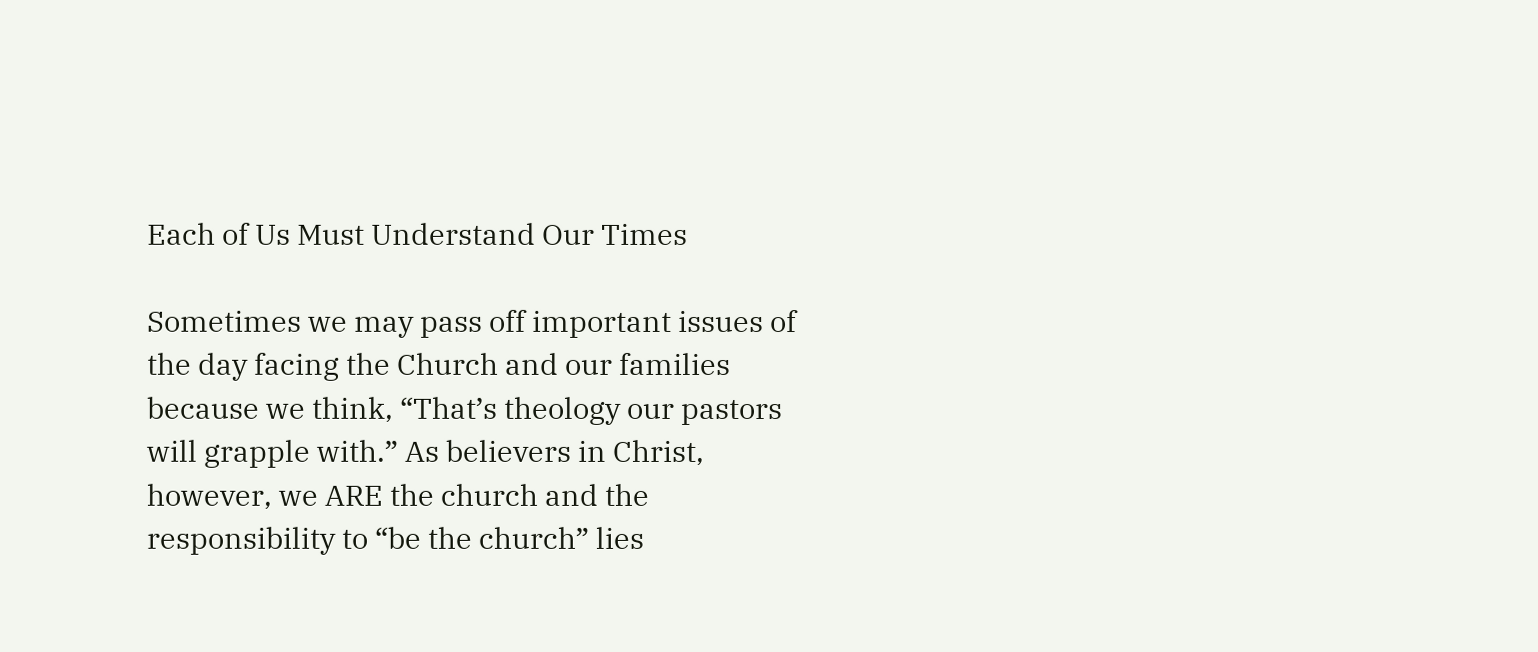Each of Us Must Understand Our Times

Sometimes we may pass off important issues of the day facing the Church and our families because we think, “That’s theology our pastors will grapple with.” As believers in Christ, however, we ARE the church and the responsibility to “be the church” lies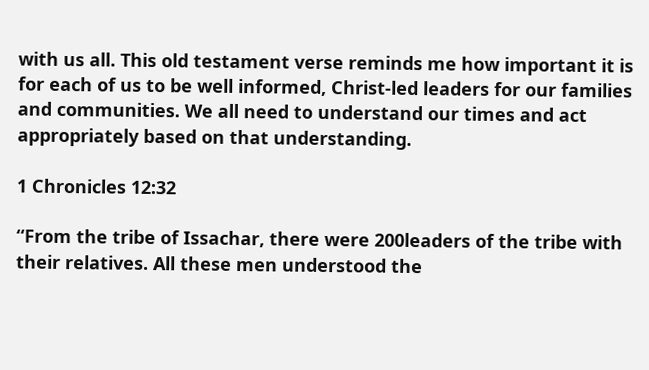with us all. This old testament verse reminds me how important it is for each of us to be well informed, Christ-led leaders for our families and communities. We all need to understand our times and act appropriately based on that understanding.

1 Chronicles 12:32

“From the tribe of Issachar, there were 200leaders of the tribe with their relatives. All these men understood the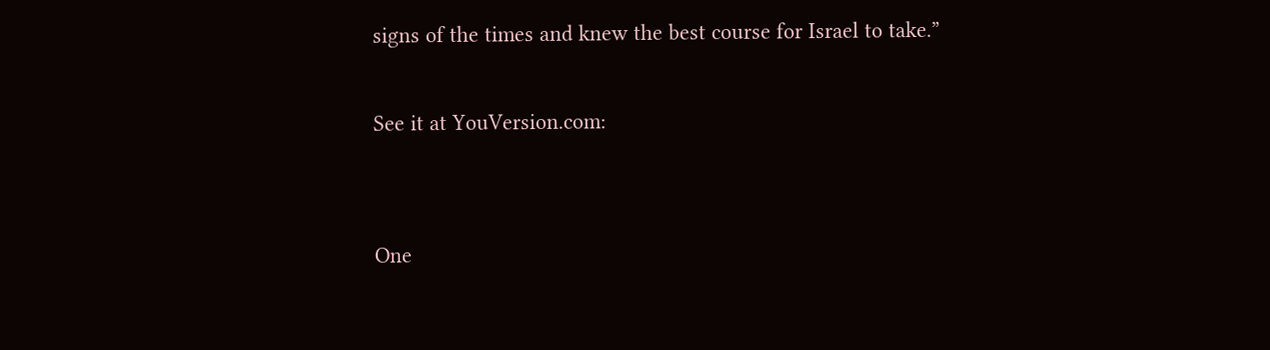signs of the times and knew the best course for Israel to take.”

See it at YouVersion.com:


One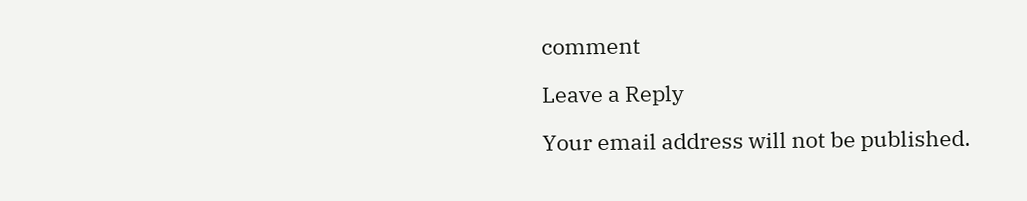comment

Leave a Reply

Your email address will not be published.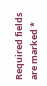Required fields are marked *